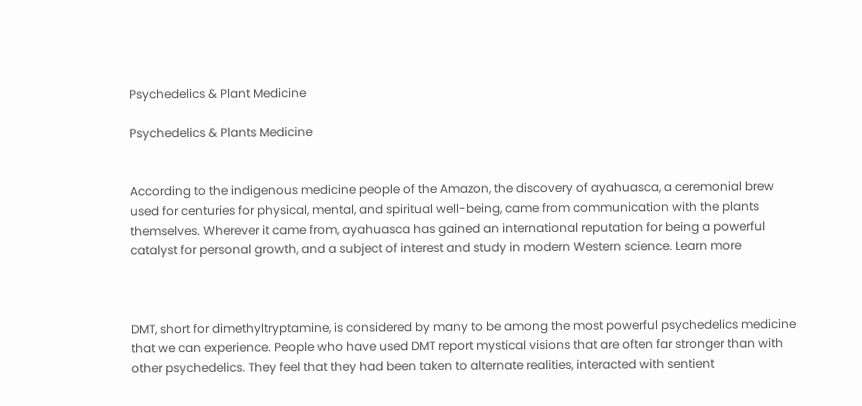Psychedelics & Plant Medicine

Psychedelics & Plants Medicine


According to the indigenous medicine people of the Amazon, the discovery of ayahuasca, a ceremonial brew used for centuries for physical, mental, and spiritual well-being, came from communication with the plants themselves. Wherever it came from, ayahuasca has gained an international reputation for being a powerful catalyst for personal growth, and a subject of interest and study in modern Western science. Learn more



DMT, short for dimethyltryptamine, is considered by many to be among the most powerful psychedelics medicine that we can experience. People who have used DMT report mystical visions that are often far stronger than with other psychedelics. They feel that they had been taken to alternate realities, interacted with sentient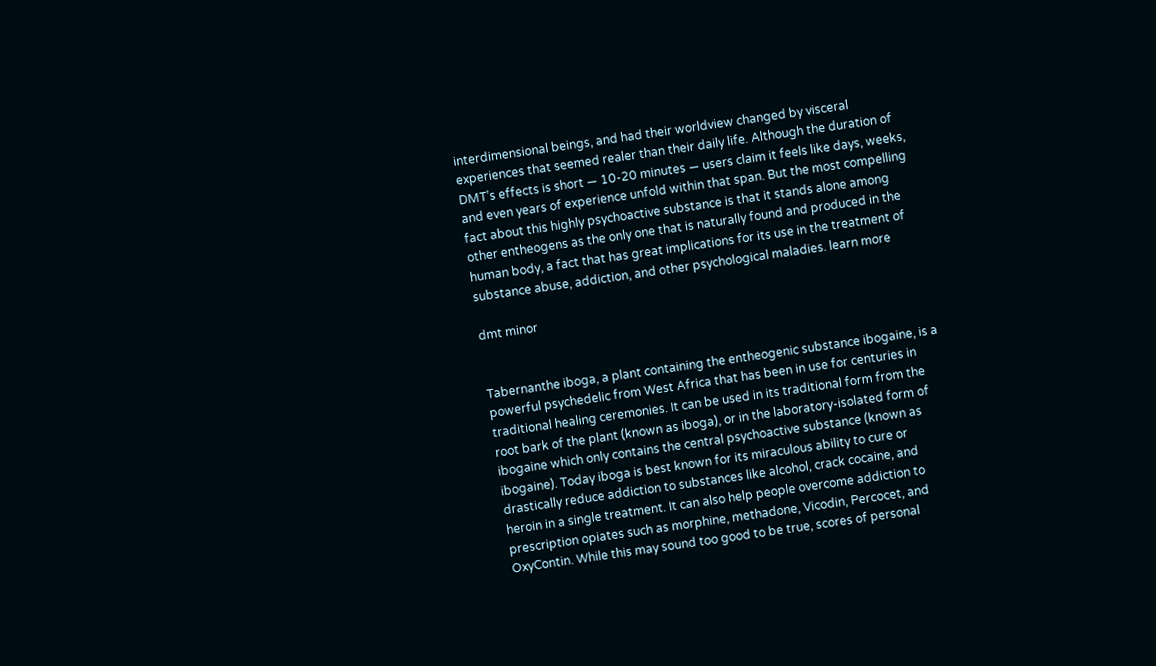interdimensional beings, and had their worldview changed by visceral experiences that seemed realer than their daily life. Although the duration of DMT’s effects is short — 10-20 minutes — users claim it feels like days, weeks, and even years of experience unfold within that span. But the most compelling fact about this highly psychoactive substance is that it stands alone among other entheogens as the only one that is naturally found and produced in the human body, a fact that has great implications for its use in the treatment of substance abuse, addiction, and other psychological maladies. learn more

dmt minor


Tabernanthe iboga, a plant containing the entheogenic substance ibogaine, is a powerful psychedelic from West Africa that has been in use for centuries in traditional healing ceremonies. It can be used in its traditional form from the root bark of the plant (known as iboga), or in the laboratory-isolated form of ibogaine which only contains the central psychoactive substance (known as ibogaine). Today iboga is best known for its miraculous ability to cure or drastically reduce addiction to substances like alcohol, crack cocaine, and heroin in a single treatment. It can also help people overcome addiction to prescription opiates such as morphine, methadone, Vicodin, Percocet, and OxyContin. While this may sound too good to be true, scores of personal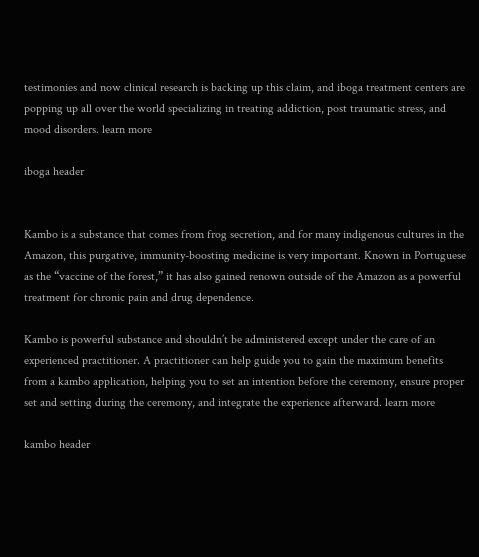testimonies and now clinical research is backing up this claim, and iboga treatment centers are popping up all over the world specializing in treating addiction, post traumatic stress, and mood disorders. learn more

iboga header


Kambo is a substance that comes from frog secretion, and for many indigenous cultures in the Amazon, this purgative, immunity-boosting medicine is very important. Known in Portuguese as the “vaccine of the forest,” it has also gained renown outside of the Amazon as a powerful treatment for chronic pain and drug dependence.

Kambo is powerful substance and shouldn’t be administered except under the care of an experienced practitioner. A practitioner can help guide you to gain the maximum benefits from a kambo application, helping you to set an intention before the ceremony, ensure proper set and setting during the ceremony, and integrate the experience afterward. learn more

kambo header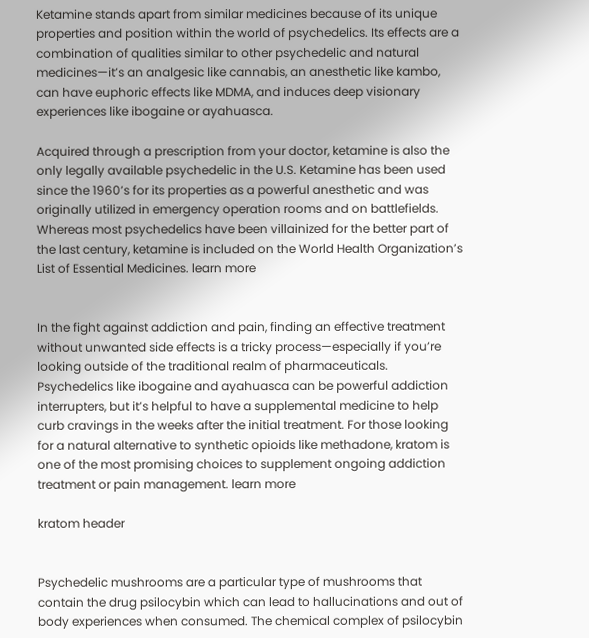Ketamine stands apart from similar medicines because of its unique properties and position within the world of psychedelics. Its effects are a combination of qualities similar to other psychedelic and natural medicines—it’s an analgesic like cannabis, an anesthetic like kambo, can have euphoric effects like MDMA, and induces deep visionary experiences like ibogaine or ayahuasca.

Acquired through a prescription from your doctor, ketamine is also the only legally available psychedelic in the U.S. Ketamine has been used since the 1960’s for its properties as a powerful anesthetic and was originally utilized in emergency operation rooms and on battlefields. Whereas most psychedelics have been villainized for the better part of the last century, ketamine is included on the World Health Organization’s List of Essential Medicines. learn more


In the fight against addiction and pain, finding an effective treatment without unwanted side effects is a tricky process—especially if you’re looking outside of the traditional realm of pharmaceuticals. Psychedelics like ibogaine and ayahuasca can be powerful addiction interrupters, but it’s helpful to have a supplemental medicine to help curb cravings in the weeks after the initial treatment. For those looking for a natural alternative to synthetic opioids like methadone, kratom is one of the most promising choices to supplement ongoing addiction treatment or pain management. learn more

kratom header


Psychedelic mushrooms are a particular type of mushrooms that contain the drug psilocybin which can lead to hallucinations and out of body experiences when consumed. The chemical complex of psilocybin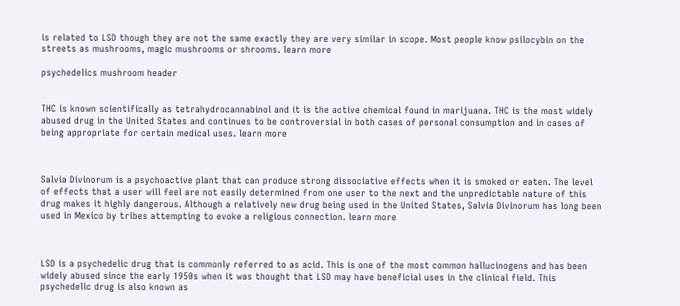is related to LSD though they are not the same exactly they are very similar in scope. Most people know psilocybin on the streets as mushrooms, magic mushrooms or shrooms. learn more

psychedelics mushroom header


THC is known scientifically as tetrahydrocannabinol and it is the active chemical found in marijuana. THC is the most widely abused drug in the United States and continues to be controversial in both cases of personal consumption and in cases of being appropriate for certain medical uses. learn more



Salvia Divinorum is a psychoactive plant that can produce strong dissociative effects when it is smoked or eaten. The level of effects that a user will feel are not easily determined from one user to the next and the unpredictable nature of this drug makes it highly dangerous. Although a relatively new drug being used in the United States, Salvia Divinorum has long been used in Mexico by tribes attempting to evoke a religious connection. learn more



LSD is a psychedelic drug that is commonly referred to as acid. This is one of the most common hallucinogens and has been widely abused since the early 1950s when it was thought that LSD may have beneficial uses in the clinical field. This psychedelic drug is also known as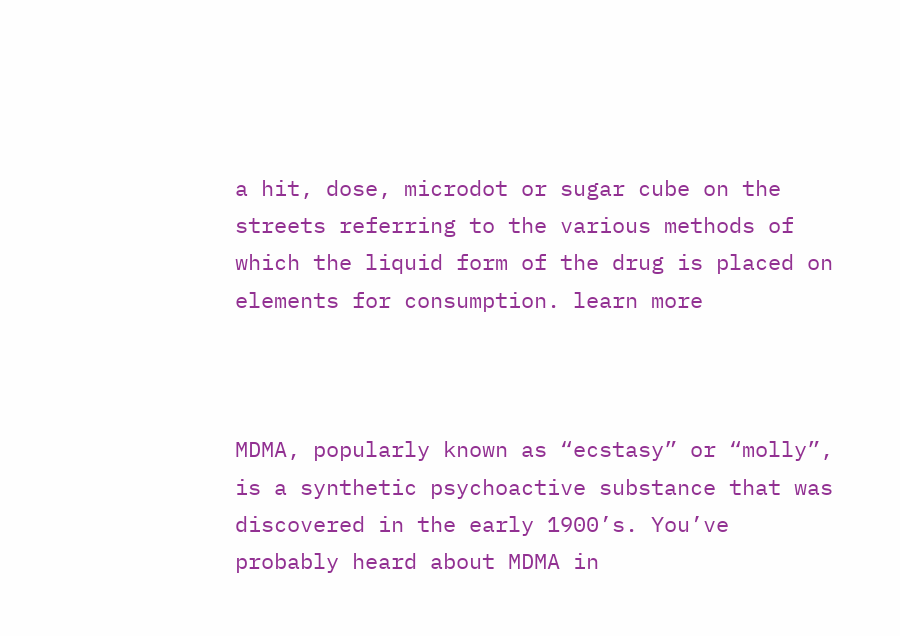a hit, dose, microdot or sugar cube on the streets referring to the various methods of which the liquid form of the drug is placed on elements for consumption. learn more



MDMA, popularly known as “ecstasy” or “molly”, is a synthetic psychoactive substance that was discovered in the early 1900’s. You’ve probably heard about MDMA in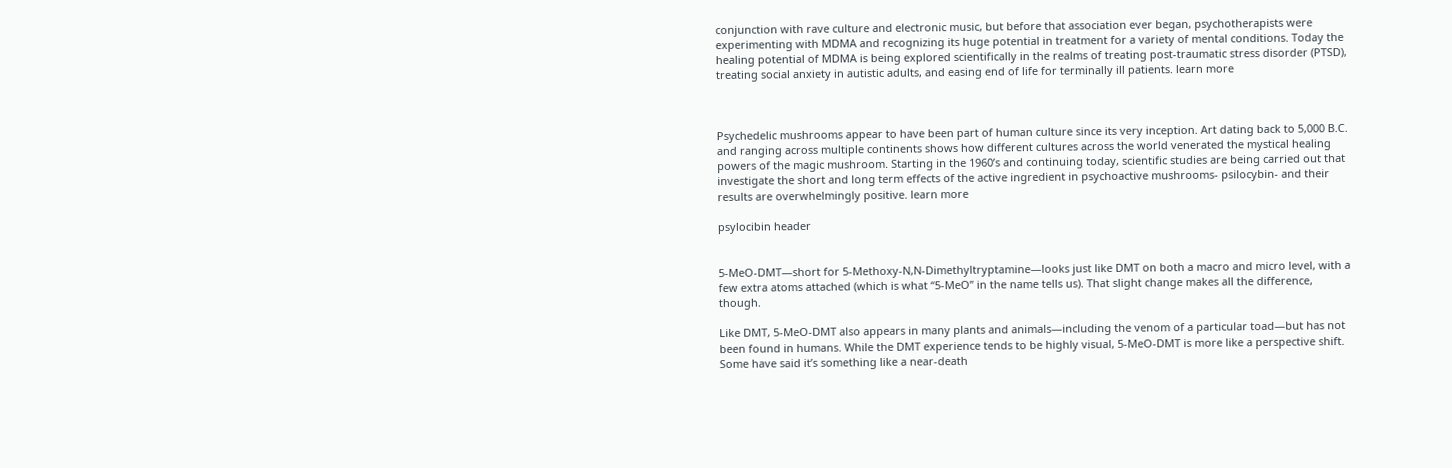conjunction with rave culture and electronic music, but before that association ever began, psychotherapists were experimenting with MDMA and recognizing its huge potential in treatment for a variety of mental conditions. Today the healing potential of MDMA is being explored scientifically in the realms of treating post-traumatic stress disorder (PTSD), treating social anxiety in autistic adults, and easing end of life for terminally ill patients. learn more



Psychedelic mushrooms appear to have been part of human culture since its very inception. Art dating back to 5,000 B.C. and ranging across multiple continents shows how different cultures across the world venerated the mystical healing powers of the magic mushroom. Starting in the 1960’s and continuing today, scientific studies are being carried out that investigate the short and long term effects of the active ingredient in psychoactive mushrooms- psilocybin- and their results are overwhelmingly positive. learn more

psylocibin header


5-MeO-DMT—short for 5-Methoxy-N,N-Dimethyltryptamine—looks just like DMT on both a macro and micro level, with a few extra atoms attached (which is what “5-MeO” in the name tells us). That slight change makes all the difference, though.

Like DMT, 5-MeO-DMT also appears in many plants and animals—including the venom of a particular toad—but has not been found in humans. While the DMT experience tends to be highly visual, 5-MeO-DMT is more like a perspective shift. Some have said it’s something like a near-death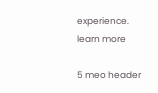experience. learn more

5 meo header